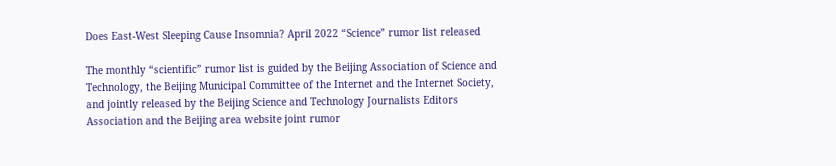Does East-West Sleeping Cause Insomnia? April 2022 “Science” rumor list released

The monthly “scientific” rumor list is guided by the Beijing Association of Science and Technology, the Beijing Municipal Committee of the Internet and the Internet Society, and jointly released by the Beijing Science and Technology Journalists Editors Association and the Beijing area website joint rumor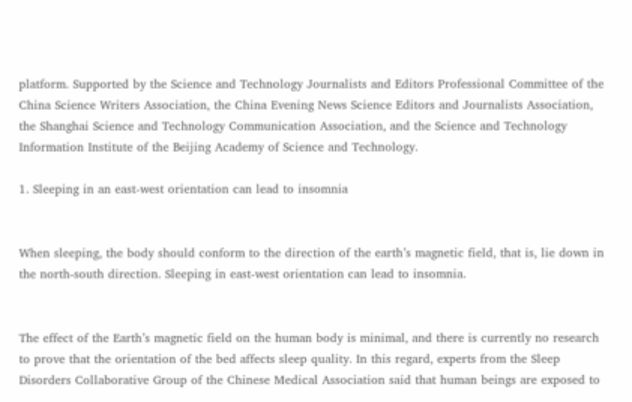platform. Supported by the Science and Technology Journalists and Editors Professional Committee of the China Science Writers Association, the China Evening News Science Editors and Journalists Association, the Shanghai Science and Technology Communication Association, and the Science and Technology Information Institute of the Beijing Academy of Science and Technology.

1. Sleeping in an east-west orientation can lead to insomnia


When sleeping, the body should conform to the direction of the earth’s magnetic field, that is, lie down in the north-south direction. Sleeping in east-west orientation can lead to insomnia.


The effect of the Earth’s magnetic field on the human body is minimal, and there is currently no research to prove that the orientation of the bed affects sleep quality. In this regard, experts from the Sleep Disorders Collaborative Group of the Chinese Medical Association said that human beings are exposed to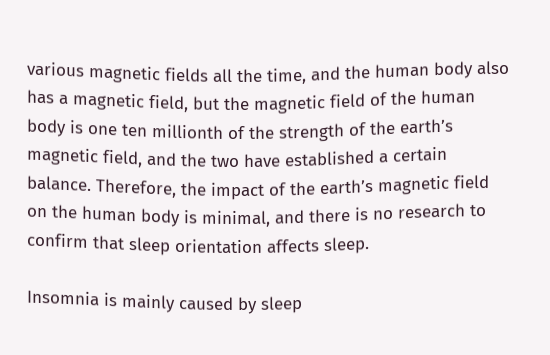various magnetic fields all the time, and the human body also has a magnetic field, but the magnetic field of the human body is one ten millionth of the strength of the earth’s magnetic field, and the two have established a certain balance. Therefore, the impact of the earth’s magnetic field on the human body is minimal, and there is no research to confirm that sleep orientation affects sleep.

Insomnia is mainly caused by sleep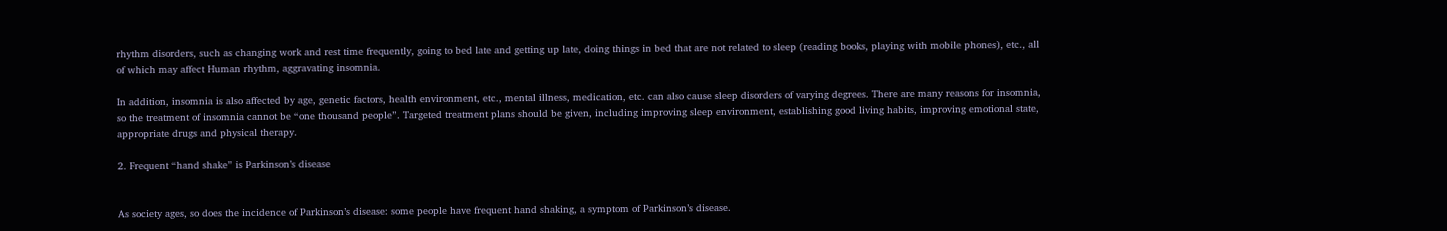rhythm disorders, such as changing work and rest time frequently, going to bed late and getting up late, doing things in bed that are not related to sleep (reading books, playing with mobile phones), etc., all of which may affect Human rhythm, aggravating insomnia.

In addition, insomnia is also affected by age, genetic factors, health environment, etc., mental illness, medication, etc. can also cause sleep disorders of varying degrees. There are many reasons for insomnia, so the treatment of insomnia cannot be “one thousand people”. Targeted treatment plans should be given, including improving sleep environment, establishing good living habits, improving emotional state, appropriate drugs and physical therapy.

2. Frequent “hand shake” is Parkinson’s disease


As society ages, so does the incidence of Parkinson’s disease: some people have frequent hand shaking, a symptom of Parkinson’s disease.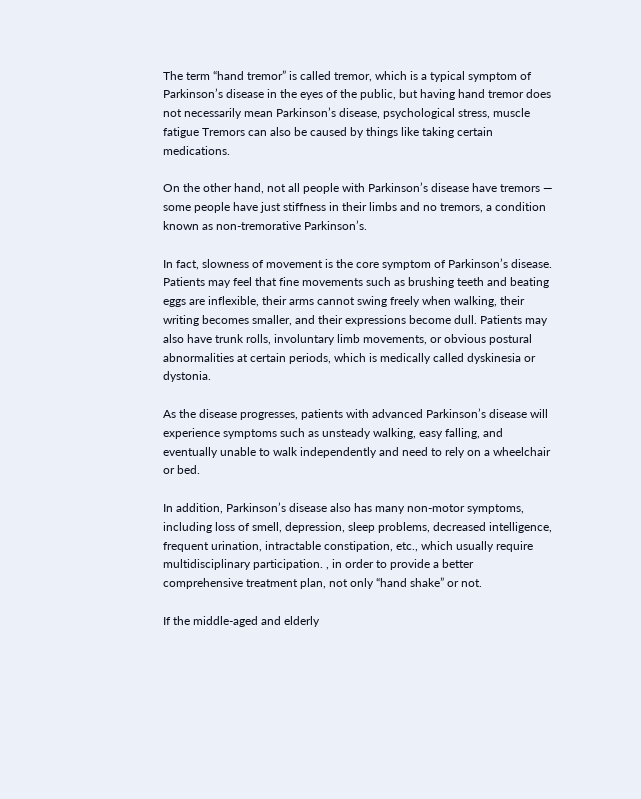The term “hand tremor” is called tremor, which is a typical symptom of Parkinson’s disease in the eyes of the public, but having hand tremor does not necessarily mean Parkinson’s disease, psychological stress, muscle fatigue Tremors can also be caused by things like taking certain medications.

On the other hand, not all people with Parkinson’s disease have tremors — some people have just stiffness in their limbs and no tremors, a condition known as non-tremorative Parkinson’s.

In fact, slowness of movement is the core symptom of Parkinson’s disease. Patients may feel that fine movements such as brushing teeth and beating eggs are inflexible, their arms cannot swing freely when walking, their writing becomes smaller, and their expressions become dull. Patients may also have trunk rolls, involuntary limb movements, or obvious postural abnormalities at certain periods, which is medically called dyskinesia or dystonia.

As the disease progresses, patients with advanced Parkinson’s disease will experience symptoms such as unsteady walking, easy falling, and eventually unable to walk independently and need to rely on a wheelchair or bed.

In addition, Parkinson’s disease also has many non-motor symptoms, including loss of smell, depression, sleep problems, decreased intelligence, frequent urination, intractable constipation, etc., which usually require multidisciplinary participation. , in order to provide a better comprehensive treatment plan, not only “hand shake” or not.

If the middle-aged and elderly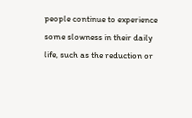people continue to experience some slowness in their daily life, such as the reduction or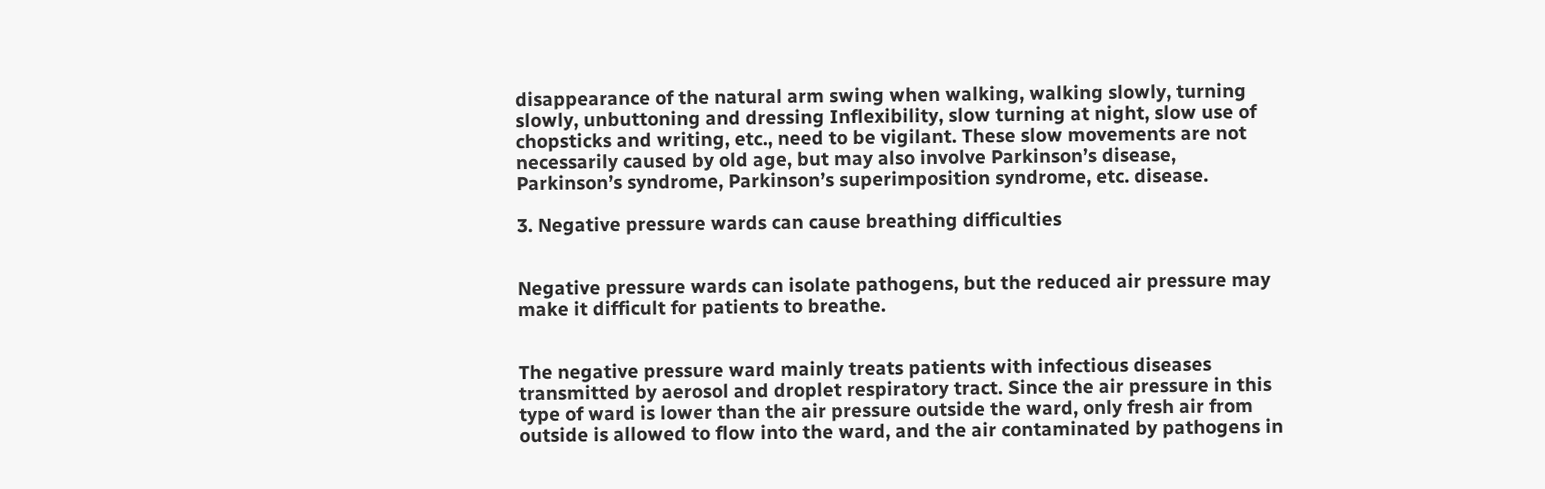disappearance of the natural arm swing when walking, walking slowly, turning slowly, unbuttoning and dressing Inflexibility, slow turning at night, slow use of chopsticks and writing, etc., need to be vigilant. These slow movements are not necessarily caused by old age, but may also involve Parkinson’s disease, Parkinson’s syndrome, Parkinson’s superimposition syndrome, etc. disease.

3. Negative pressure wards can cause breathing difficulties


Negative pressure wards can isolate pathogens, but the reduced air pressure may make it difficult for patients to breathe.


The negative pressure ward mainly treats patients with infectious diseases transmitted by aerosol and droplet respiratory tract. Since the air pressure in this type of ward is lower than the air pressure outside the ward, only fresh air from outside is allowed to flow into the ward, and the air contaminated by pathogens in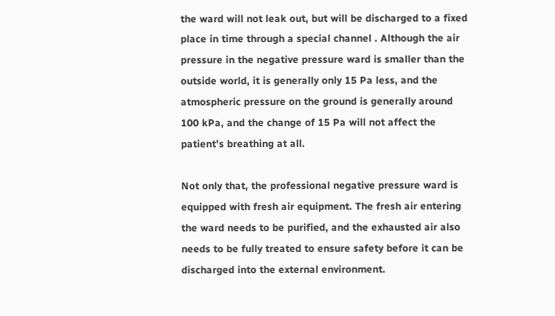the ward will not leak out, but will be discharged to a fixed place in time through a special channel . Although the air pressure in the negative pressure ward is smaller than the outside world, it is generally only 15 Pa less, and the atmospheric pressure on the ground is generally around 100 kPa, and the change of 15 Pa will not affect the patient’s breathing at all.

Not only that, the professional negative pressure ward is equipped with fresh air equipment. The fresh air entering the ward needs to be purified, and the exhausted air also needs to be fully treated to ensure safety before it can be discharged into the external environment.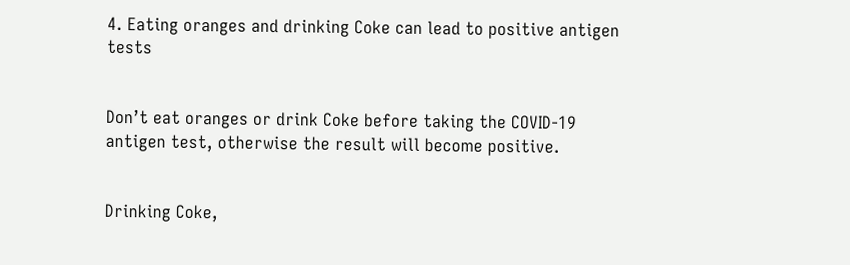4. Eating oranges and drinking Coke can lead to positive antigen tests


Don’t eat oranges or drink Coke before taking the COVID-19 antigen test, otherwise the result will become positive.


Drinking Coke,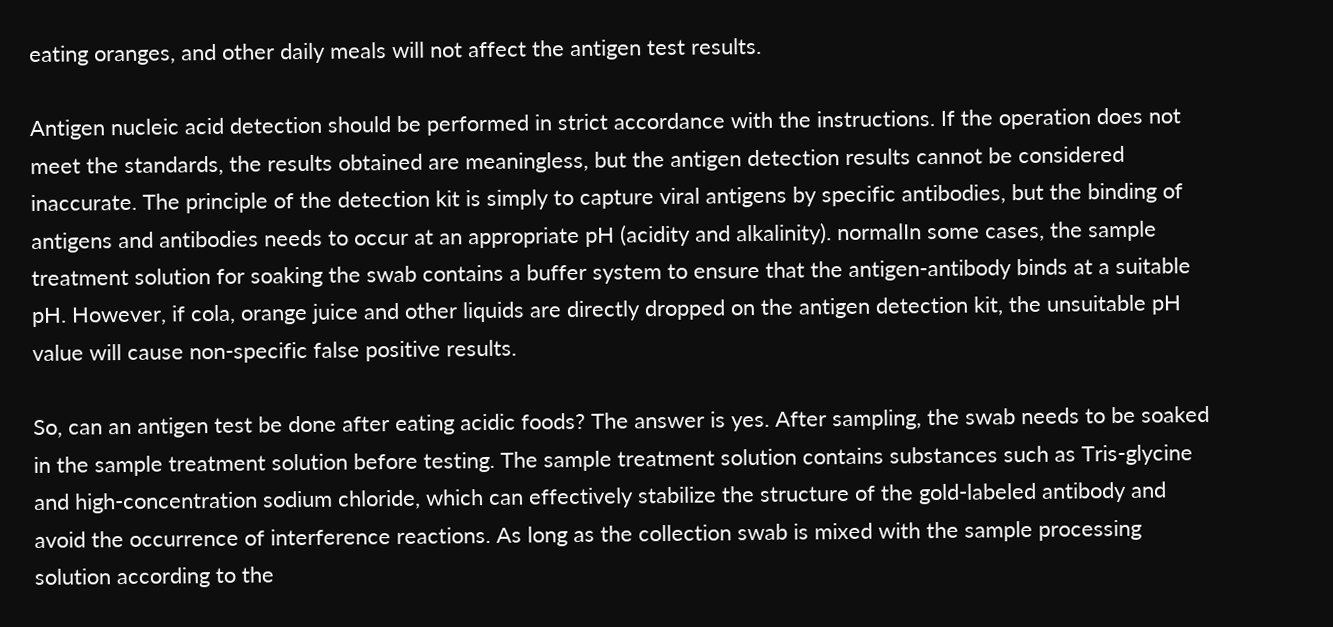eating oranges, and other daily meals will not affect the antigen test results.

Antigen nucleic acid detection should be performed in strict accordance with the instructions. If the operation does not meet the standards, the results obtained are meaningless, but the antigen detection results cannot be considered inaccurate. The principle of the detection kit is simply to capture viral antigens by specific antibodies, but the binding of antigens and antibodies needs to occur at an appropriate pH (acidity and alkalinity). normalIn some cases, the sample treatment solution for soaking the swab contains a buffer system to ensure that the antigen-antibody binds at a suitable pH. However, if cola, orange juice and other liquids are directly dropped on the antigen detection kit, the unsuitable pH value will cause non-specific false positive results.

So, can an antigen test be done after eating acidic foods? The answer is yes. After sampling, the swab needs to be soaked in the sample treatment solution before testing. The sample treatment solution contains substances such as Tris-glycine and high-concentration sodium chloride, which can effectively stabilize the structure of the gold-labeled antibody and avoid the occurrence of interference reactions. As long as the collection swab is mixed with the sample processing solution according to the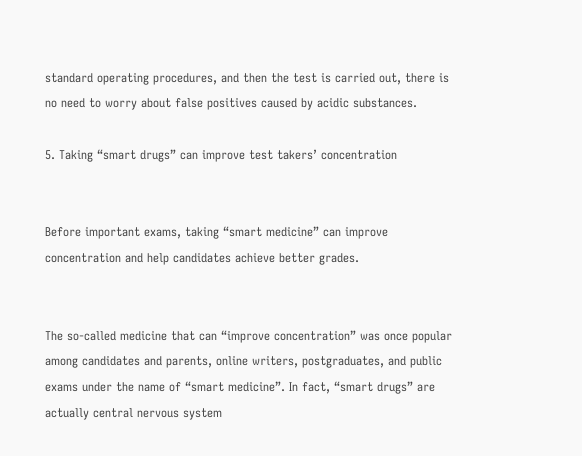standard operating procedures, and then the test is carried out, there is no need to worry about false positives caused by acidic substances.

5. Taking “smart drugs” can improve test takers’ concentration


Before important exams, taking “smart medicine” can improve concentration and help candidates achieve better grades.


The so-called medicine that can “improve concentration” was once popular among candidates and parents, online writers, postgraduates, and public exams under the name of “smart medicine”. In fact, “smart drugs” are actually central nervous system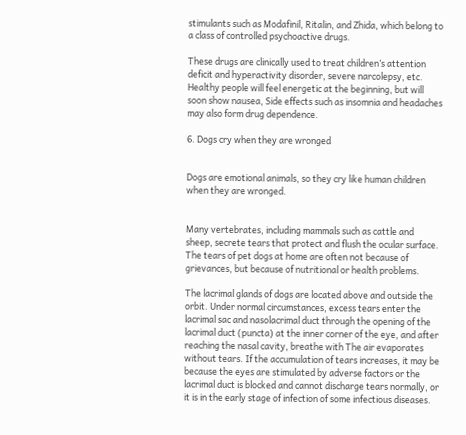stimulants such as Modafinil, Ritalin, and Zhida, which belong to a class of controlled psychoactive drugs.

These drugs are clinically used to treat children’s attention deficit and hyperactivity disorder, severe narcolepsy, etc. Healthy people will feel energetic at the beginning, but will soon show nausea, Side effects such as insomnia and headaches may also form drug dependence.

6. Dogs cry when they are wronged


Dogs are emotional animals, so they cry like human children when they are wronged.


Many vertebrates, including mammals such as cattle and sheep, secrete tears that protect and flush the ocular surface. The tears of pet dogs at home are often not because of grievances, but because of nutritional or health problems.

The lacrimal glands of dogs are located above and outside the orbit. Under normal circumstances, excess tears enter the lacrimal sac and nasolacrimal duct through the opening of the lacrimal duct (puncta) at the inner corner of the eye, and after reaching the nasal cavity, breathe with The air evaporates without tears. If the accumulation of tears increases, it may be because the eyes are stimulated by adverse factors or the lacrimal duct is blocked and cannot discharge tears normally, or it is in the early stage of infection of some infectious diseases.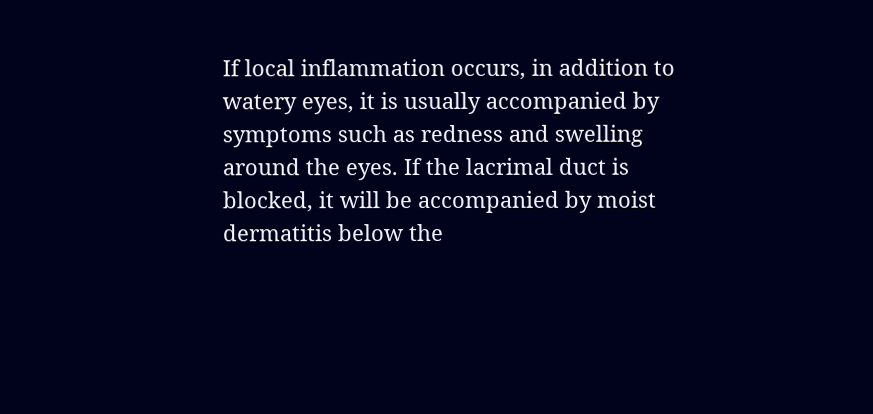If local inflammation occurs, in addition to watery eyes, it is usually accompanied by symptoms such as redness and swelling around the eyes. If the lacrimal duct is blocked, it will be accompanied by moist dermatitis below the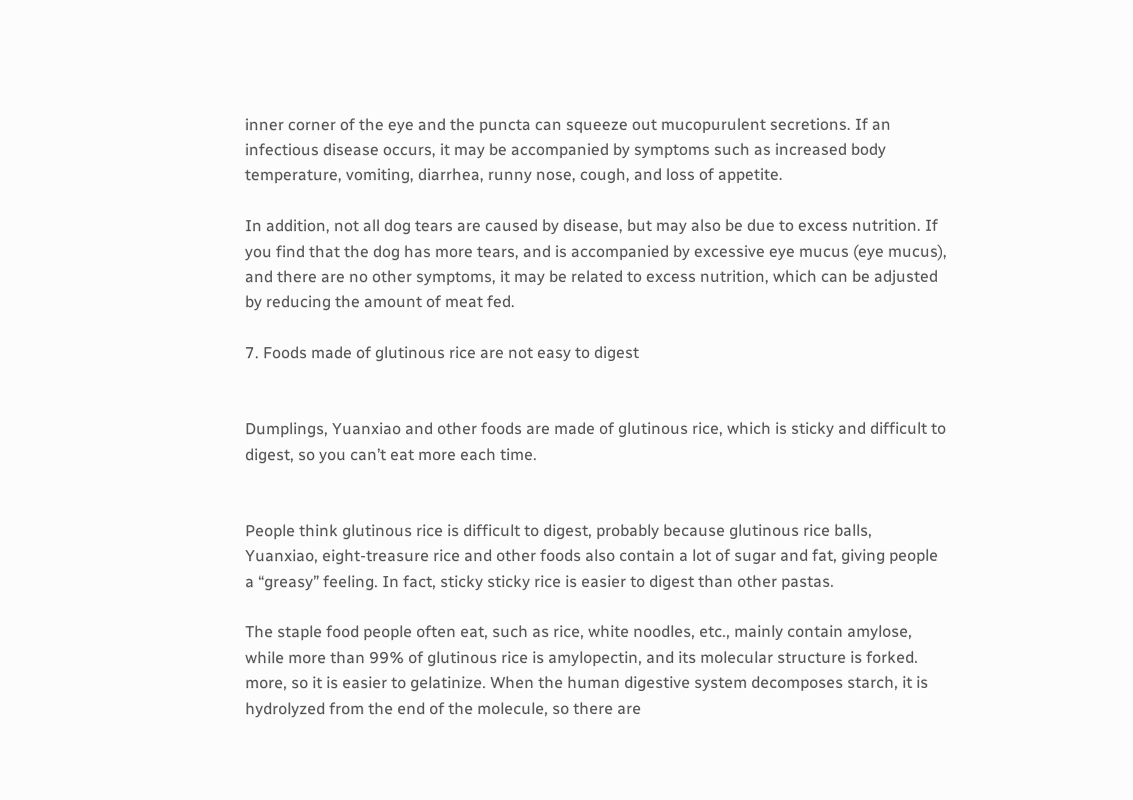inner corner of the eye and the puncta can squeeze out mucopurulent secretions. If an infectious disease occurs, it may be accompanied by symptoms such as increased body temperature, vomiting, diarrhea, runny nose, cough, and loss of appetite.

In addition, not all dog tears are caused by disease, but may also be due to excess nutrition. If you find that the dog has more tears, and is accompanied by excessive eye mucus (eye mucus), and there are no other symptoms, it may be related to excess nutrition, which can be adjusted by reducing the amount of meat fed.

7. Foods made of glutinous rice are not easy to digest


Dumplings, Yuanxiao and other foods are made of glutinous rice, which is sticky and difficult to digest, so you can’t eat more each time.


People think glutinous rice is difficult to digest, probably because glutinous rice balls, Yuanxiao, eight-treasure rice and other foods also contain a lot of sugar and fat, giving people a “greasy” feeling. In fact, sticky sticky rice is easier to digest than other pastas.

The staple food people often eat, such as rice, white noodles, etc., mainly contain amylose, while more than 99% of glutinous rice is amylopectin, and its molecular structure is forked. more, so it is easier to gelatinize. When the human digestive system decomposes starch, it is hydrolyzed from the end of the molecule, so there are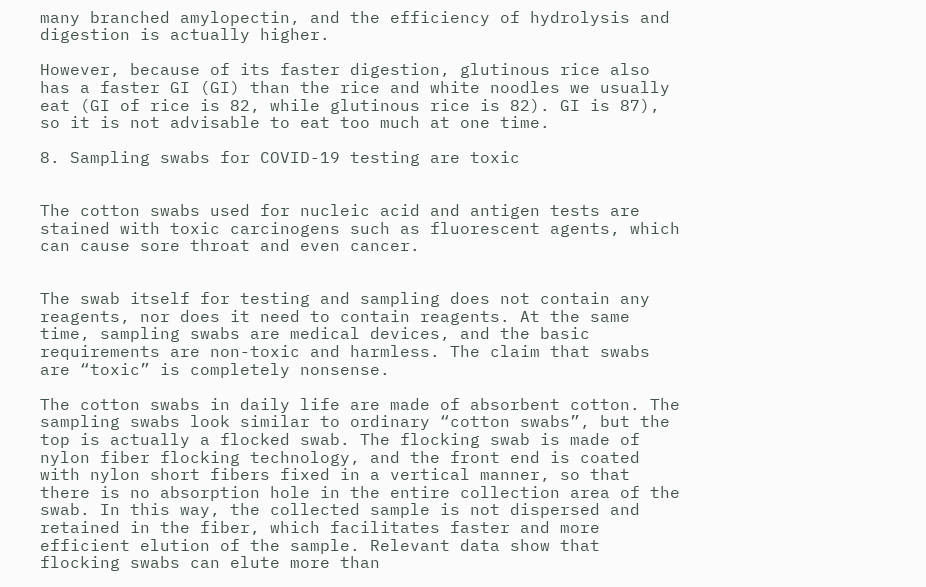many branched amylopectin, and the efficiency of hydrolysis and digestion is actually higher.

However, because of its faster digestion, glutinous rice also has a faster GI (GI) than the rice and white noodles we usually eat (GI of rice is 82, while glutinous rice is 82). GI is 87), so it is not advisable to eat too much at one time.

8. Sampling swabs for COVID-19 testing are toxic


The cotton swabs used for nucleic acid and antigen tests are stained with toxic carcinogens such as fluorescent agents, which can cause sore throat and even cancer.


The swab itself for testing and sampling does not contain any reagents, nor does it need to contain reagents. At the same time, sampling swabs are medical devices, and the basic requirements are non-toxic and harmless. The claim that swabs are “toxic” is completely nonsense.

The cotton swabs in daily life are made of absorbent cotton. The sampling swabs look similar to ordinary “cotton swabs”, but the top is actually a flocked swab. The flocking swab is made of nylon fiber flocking technology, and the front end is coated with nylon short fibers fixed in a vertical manner, so that there is no absorption hole in the entire collection area of the swab. In this way, the collected sample is not dispersed and retained in the fiber, which facilitates faster and more efficient elution of the sample. Relevant data show that flocking swabs can elute more than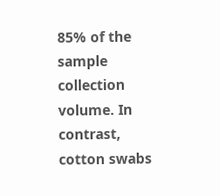85% of the sample collection volume. In contrast, cotton swabs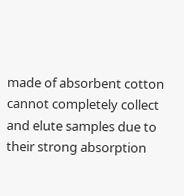made of absorbent cotton cannot completely collect and elute samples due to their strong absorption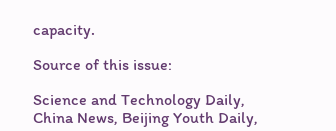capacity.

Source of this issue:

Science and Technology Daily, China News, Beijing Youth Daily,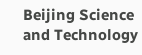Beijing Science and Technology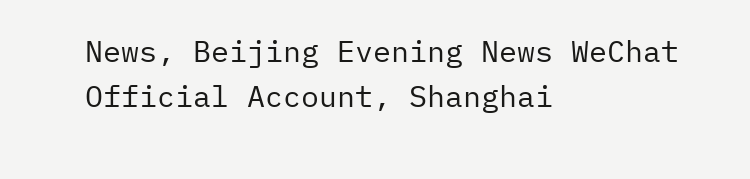News, Beijing Evening News WeChat Official Account, Shanghai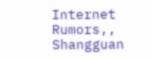Internet Rumors,, Shangguan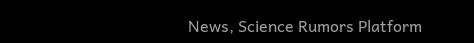News, Science Rumors Platform